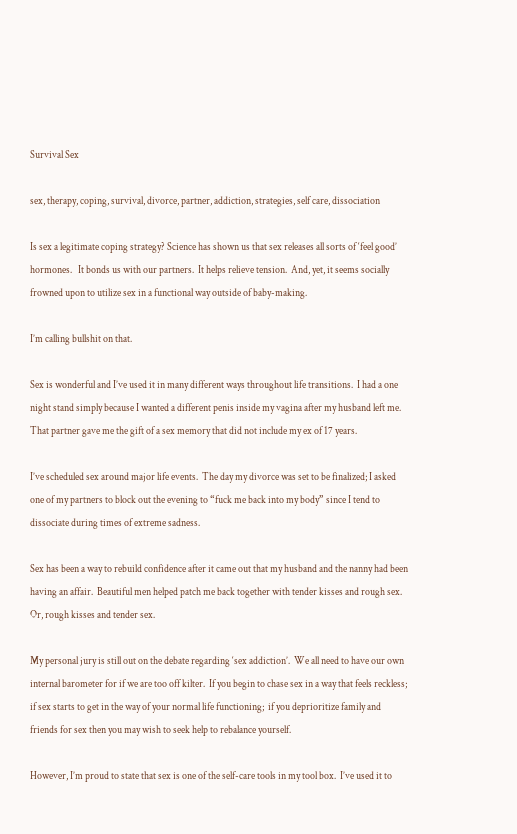Survival Sex

sex, therapy, coping, survival, divorce, partner, addiction, strategies, self care, dissociation

Is sex a legitimate coping strategy? Science has shown us that sex releases all sorts of ‘feel good’ hormones.   It bonds us with our partners.  It helps relieve tension.  And, yet, it seems socially frowned upon to utilize sex in a functional way outside of baby-making.

I’m calling bullshit on that.

Sex is wonderful and I’ve used it in many different ways throughout life transitions.  I had a one night stand simply because I wanted a different penis inside my vagina after my husband left me.  That partner gave me the gift of a sex memory that did not include my ex of 17 years.

I’ve scheduled sex around major life events.  The day my divorce was set to be finalized; I asked one of my partners to block out the evening to “fuck me back into my body” since I tend to dissociate during times of extreme sadness.

Sex has been a way to rebuild confidence after it came out that my husband and the nanny had been having an affair.  Beautiful men helped patch me back together with tender kisses and rough sex.  Or, rough kisses and tender sex.

My personal jury is still out on the debate regarding ‘sex addiction’.  We all need to have our own internal barometer for if we are too off kilter.  If you begin to chase sex in a way that feels reckless;  if sex starts to get in the way of your normal life functioning;  if you deprioritize family and friends for sex then you may wish to seek help to rebalance yourself.

However, I’m proud to state that sex is one of the self-care tools in my tool box.  I’ve used it to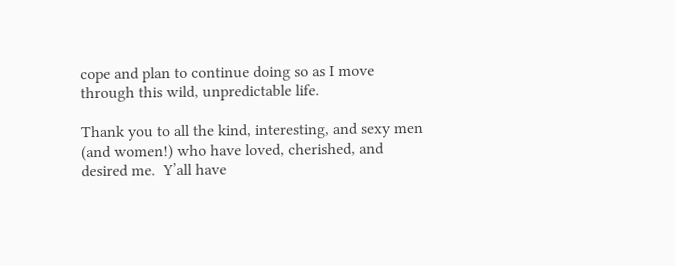cope and plan to continue doing so as I move through this wild, unpredictable life.

Thank you to all the kind, interesting, and sexy men (and women!) who have loved, cherished, and desired me.  Y’all have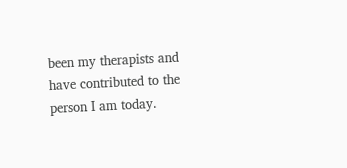been my therapists and have contributed to the person I am today.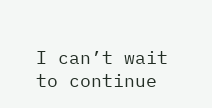I can’t wait to continue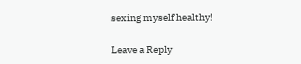sexing myself healthy!

Leave a Reply